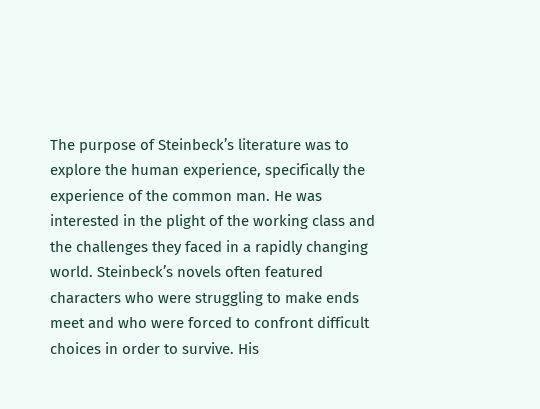The purpose of Steinbeck’s literature was to explore the human experience, specifically the experience of the common man. He was interested in the plight of the working class and the challenges they faced in a rapidly changing world. Steinbeck’s novels often featured characters who were struggling to make ends meet and who were forced to confront difficult choices in order to survive. His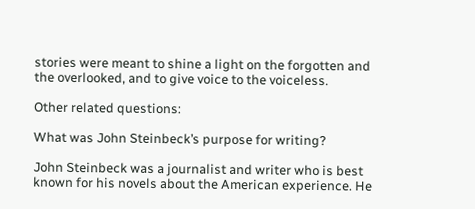stories were meant to shine a light on the forgotten and the overlooked, and to give voice to the voiceless.

Other related questions:

What was John Steinbeck’s purpose for writing?

John Steinbeck was a journalist and writer who is best known for his novels about the American experience. He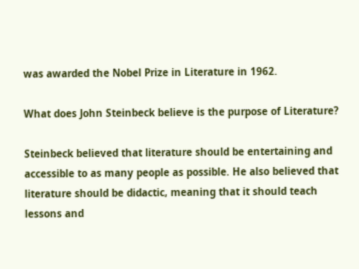was awarded the Nobel Prize in Literature in 1962.

What does John Steinbeck believe is the purpose of Literature?

Steinbeck believed that literature should be entertaining and accessible to as many people as possible. He also believed that literature should be didactic, meaning that it should teach lessons and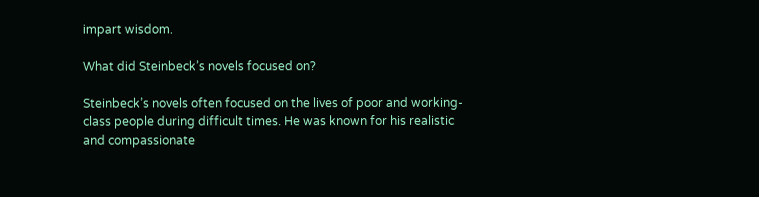impart wisdom.

What did Steinbeck’s novels focused on?

Steinbeck’s novels often focused on the lives of poor and working-class people during difficult times. He was known for his realistic and compassionate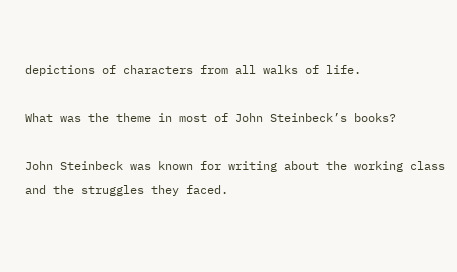depictions of characters from all walks of life.

What was the theme in most of John Steinbeck’s books?

John Steinbeck was known for writing about the working class and the struggles they faced.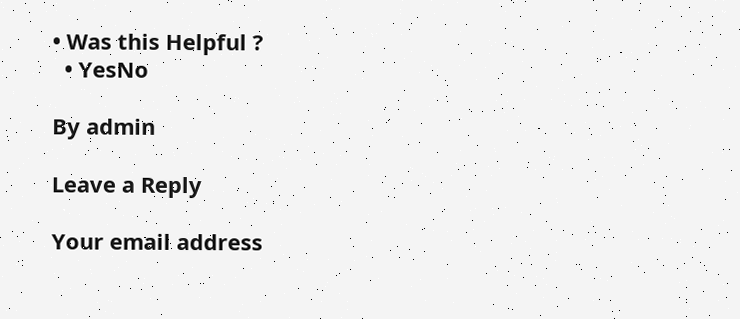• Was this Helpful ?
  • YesNo

By admin

Leave a Reply

Your email address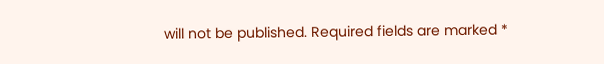will not be published. Required fields are marked *